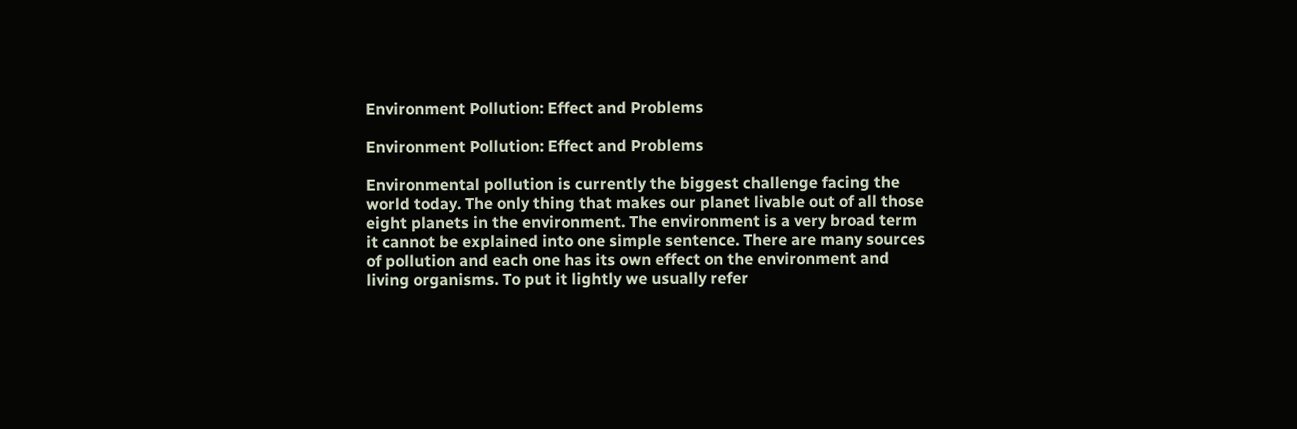Environment Pollution: Effect and Problems

Environment Pollution: Effect and Problems

Environmental pollution is currently the biggest challenge facing the world today. The only thing that makes our planet livable out of all those eight planets in the environment. The environment is a very broad term it cannot be explained into one simple sentence. There are many sources of pollution and each one has its own effect on the environment and living organisms. To put it lightly we usually refer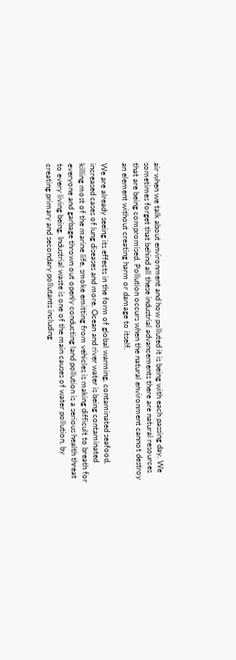air when we talk about environment and how polluted it is being with each passing day. We sometimes forget that behind all these industrial advancements there are natural resources that are being compromised. Pollution occurs when the natural environment cannot destroy an element without creating harm or damage to itself.

We are already seeing its effects in the form of global warming, contaminated seafood, increased cases of lung diseases and more. Ocean and river water is being contaminated killing most of the marine life, smoke emitting from vehicles is making difficult to breath for everyone and garbage thrown out openly conducting land pollution is a serious health threat to every living being. Industrial waste is one of the main causes of water pollution, by creating primary and secondary pollutants including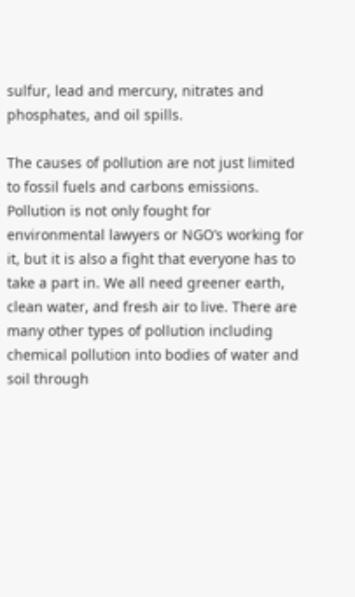sulfur, lead and mercury, nitrates and phosphates, and oil spills.

The causes of pollution are not just limited to fossil fuels and carbons emissions. Pollution is not only fought for environmental lawyers or NGO’s working for it, but it is also a fight that everyone has to take a part in. We all need greener earth, clean water, and fresh air to live. There are many other types of pollution including chemical pollution into bodies of water and soil through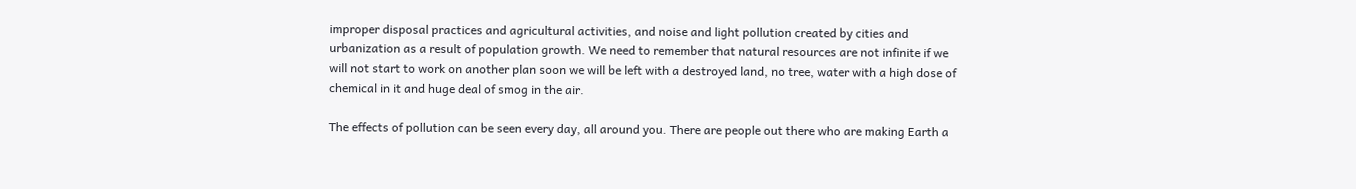improper disposal practices and agricultural activities, and noise and light pollution created by cities and urbanization as a result of population growth. We need to remember that natural resources are not infinite if we will not start to work on another plan soon we will be left with a destroyed land, no tree, water with a high dose of chemical in it and huge deal of smog in the air.

The effects of pollution can be seen every day, all around you. There are people out there who are making Earth a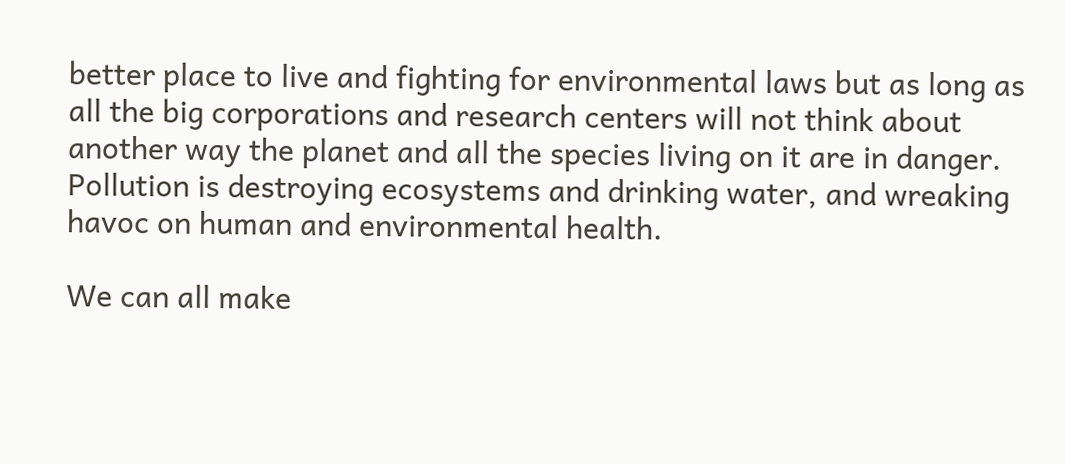better place to live and fighting for environmental laws but as long as all the big corporations and research centers will not think about another way the planet and all the species living on it are in danger. Pollution is destroying ecosystems and drinking water, and wreaking havoc on human and environmental health.

We can all make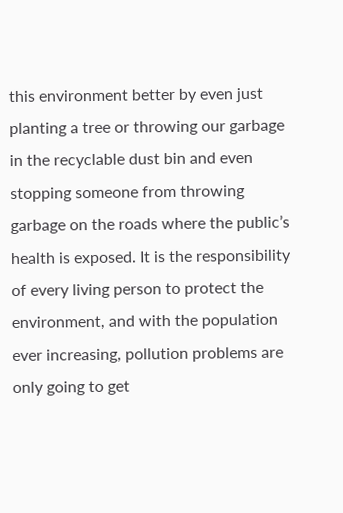this environment better by even just planting a tree or throwing our garbage in the recyclable dust bin and even stopping someone from throwing garbage on the roads where the public’s health is exposed. It is the responsibility of every living person to protect the environment, and with the population ever increasing, pollution problems are only going to get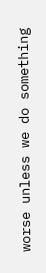worse unless we do something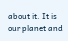about it. It is our planet and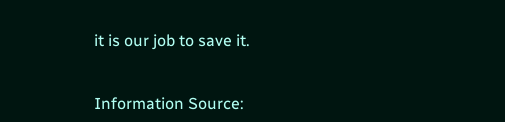it is our job to save it.


Information Source: